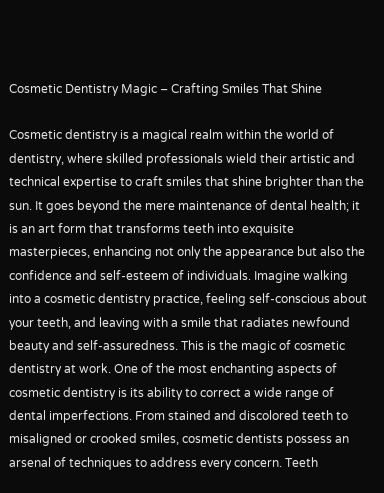Cosmetic Dentistry Magic – Crafting Smiles That Shine

Cosmetic dentistry is a magical realm within the world of dentistry, where skilled professionals wield their artistic and technical expertise to craft smiles that shine brighter than the sun. It goes beyond the mere maintenance of dental health; it is an art form that transforms teeth into exquisite masterpieces, enhancing not only the appearance but also the confidence and self-esteem of individuals. Imagine walking into a cosmetic dentistry practice, feeling self-conscious about your teeth, and leaving with a smile that radiates newfound beauty and self-assuredness. This is the magic of cosmetic dentistry at work. One of the most enchanting aspects of cosmetic dentistry is its ability to correct a wide range of dental imperfections. From stained and discolored teeth to misaligned or crooked smiles, cosmetic dentists possess an arsenal of techniques to address every concern. Teeth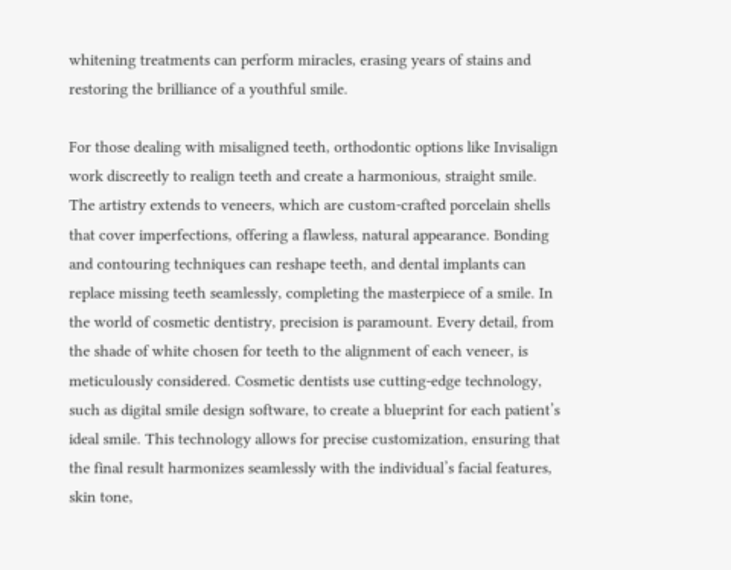whitening treatments can perform miracles, erasing years of stains and restoring the brilliance of a youthful smile.

For those dealing with misaligned teeth, orthodontic options like Invisalign work discreetly to realign teeth and create a harmonious, straight smile.  The artistry extends to veneers, which are custom-crafted porcelain shells that cover imperfections, offering a flawless, natural appearance. Bonding and contouring techniques can reshape teeth, and dental implants can replace missing teeth seamlessly, completing the masterpiece of a smile. In the world of cosmetic dentistry, precision is paramount. Every detail, from the shade of white chosen for teeth to the alignment of each veneer, is meticulously considered. Cosmetic dentists use cutting-edge technology, such as digital smile design software, to create a blueprint for each patient’s ideal smile. This technology allows for precise customization, ensuring that the final result harmonizes seamlessly with the individual’s facial features, skin tone,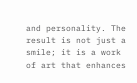and personality. The result is not just a smile; it is a work of art that enhances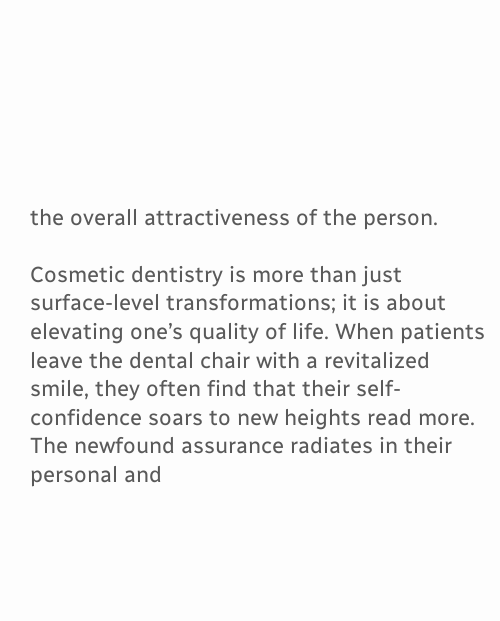the overall attractiveness of the person.

Cosmetic dentistry is more than just surface-level transformations; it is about elevating one’s quality of life. When patients leave the dental chair with a revitalized smile, they often find that their self-confidence soars to new heights read more. The newfound assurance radiates in their personal and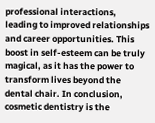professional interactions, leading to improved relationships and career opportunities. This boost in self-esteem can be truly magical, as it has the power to transform lives beyond the dental chair. In conclusion, cosmetic dentistry is the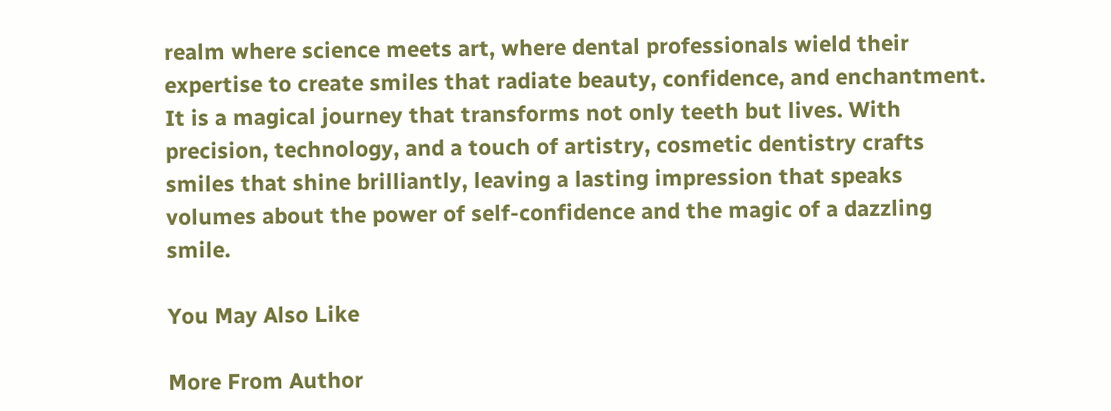realm where science meets art, where dental professionals wield their expertise to create smiles that radiate beauty, confidence, and enchantment. It is a magical journey that transforms not only teeth but lives. With precision, technology, and a touch of artistry, cosmetic dentistry crafts smiles that shine brilliantly, leaving a lasting impression that speaks volumes about the power of self-confidence and the magic of a dazzling smile.

You May Also Like

More From Author